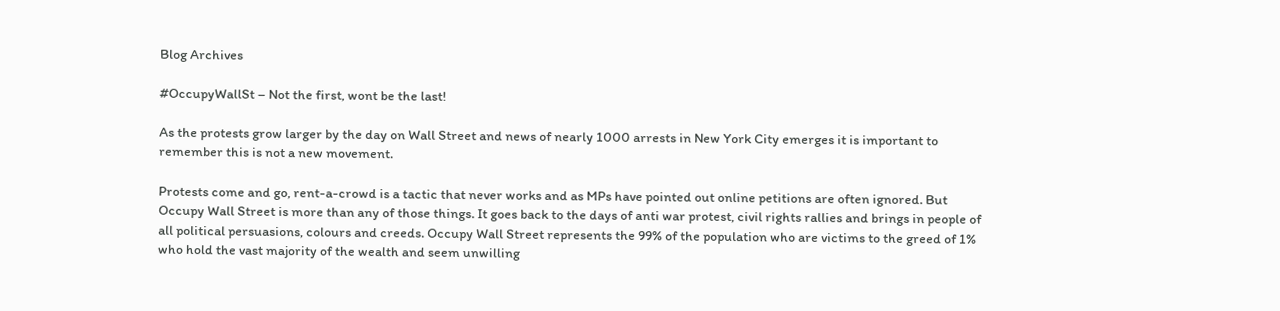Blog Archives

#OccupyWallSt – Not the first, wont be the last!

As the protests grow larger by the day on Wall Street and news of nearly 1000 arrests in New York City emerges it is important to remember this is not a new movement.

Protests come and go, rent-a-crowd is a tactic that never works and as MPs have pointed out online petitions are often ignored. But Occupy Wall Street is more than any of those things. It goes back to the days of anti war protest, civil rights rallies and brings in people of all political persuasions, colours and creeds. Occupy Wall Street represents the 99% of the population who are victims to the greed of 1% who hold the vast majority of the wealth and seem unwilling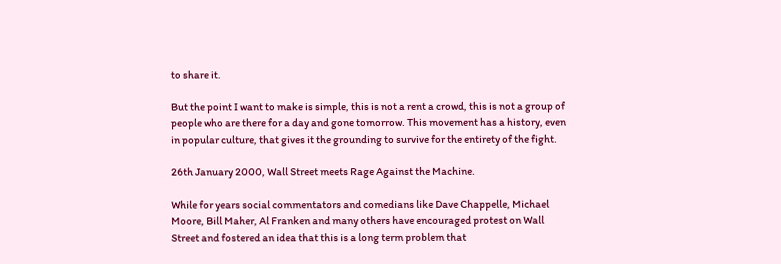to share it.

But the point I want to make is simple, this is not a rent a crowd, this is not a group of people who are there for a day and gone tomorrow. This movement has a history, even in popular culture, that gives it the grounding to survive for the entirety of the fight.

26th January 2000, Wall Street meets Rage Against the Machine.

While for years social commentators and comedians like Dave Chappelle, Michael Moore, Bill Maher, Al Franken and many others have encouraged protest on Wall Street and fostered an idea that this is a long term problem that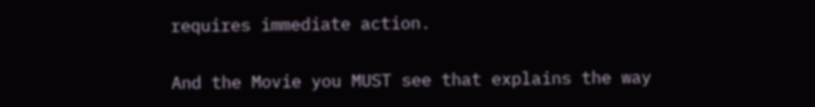requires immediate action.

And the Movie you MUST see that explains the way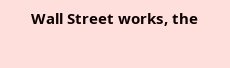Wall Street works, the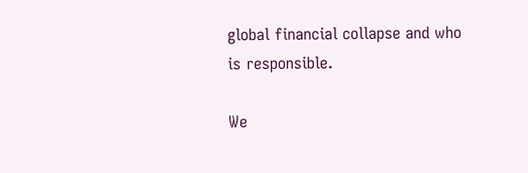global financial collapse and who is responsible.

We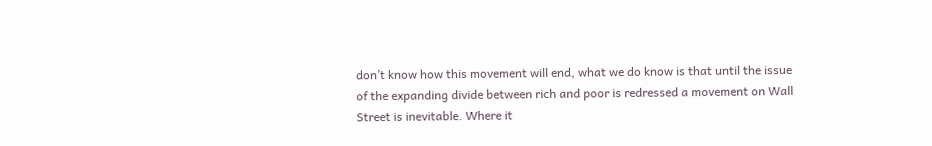don’t know how this movement will end, what we do know is that until the issue of the expanding divide between rich and poor is redressed a movement on Wall Street is inevitable. Where it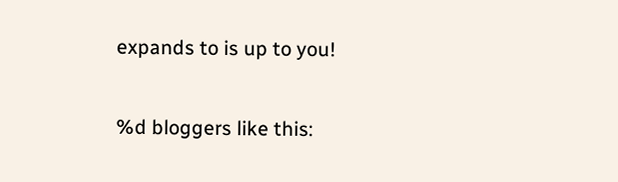expands to is up to you!

%d bloggers like this: